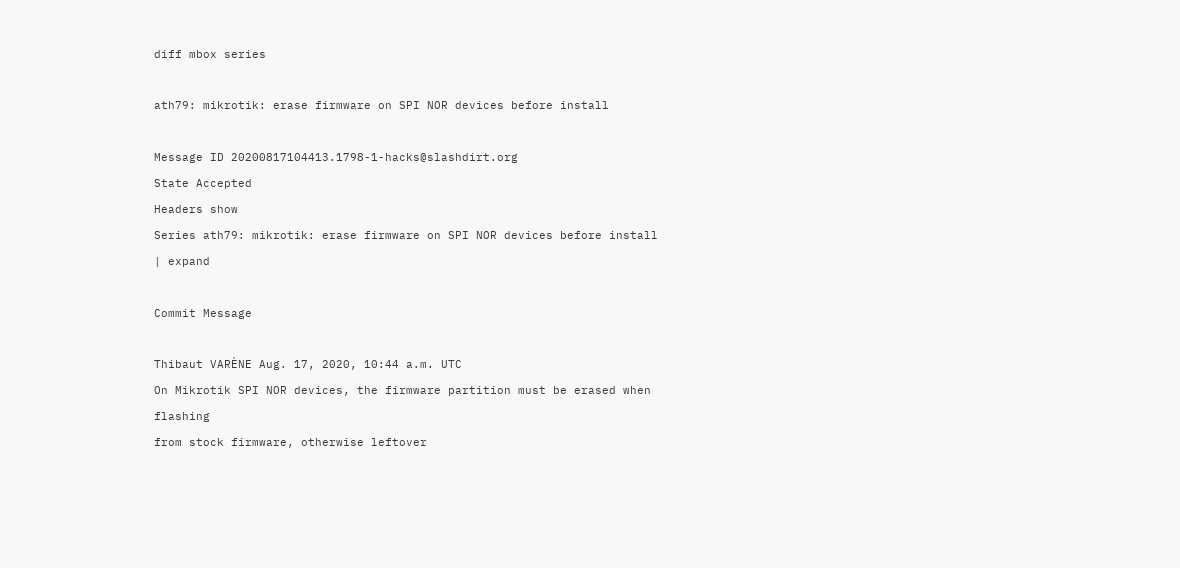diff mbox series

ath79: mikrotik: erase firmware on SPI NOR devices before install

Message ID 20200817104413.1798-1-hacks@slashdirt.org
State Accepted
Headers show
Series ath79: mikrotik: erase firmware on SPI NOR devices before install | expand

Commit Message

Thibaut VARÈNE Aug. 17, 2020, 10:44 a.m. UTC
On Mikrotik SPI NOR devices, the firmware partition must be erased when flashing
from stock firmware, otherwise leftover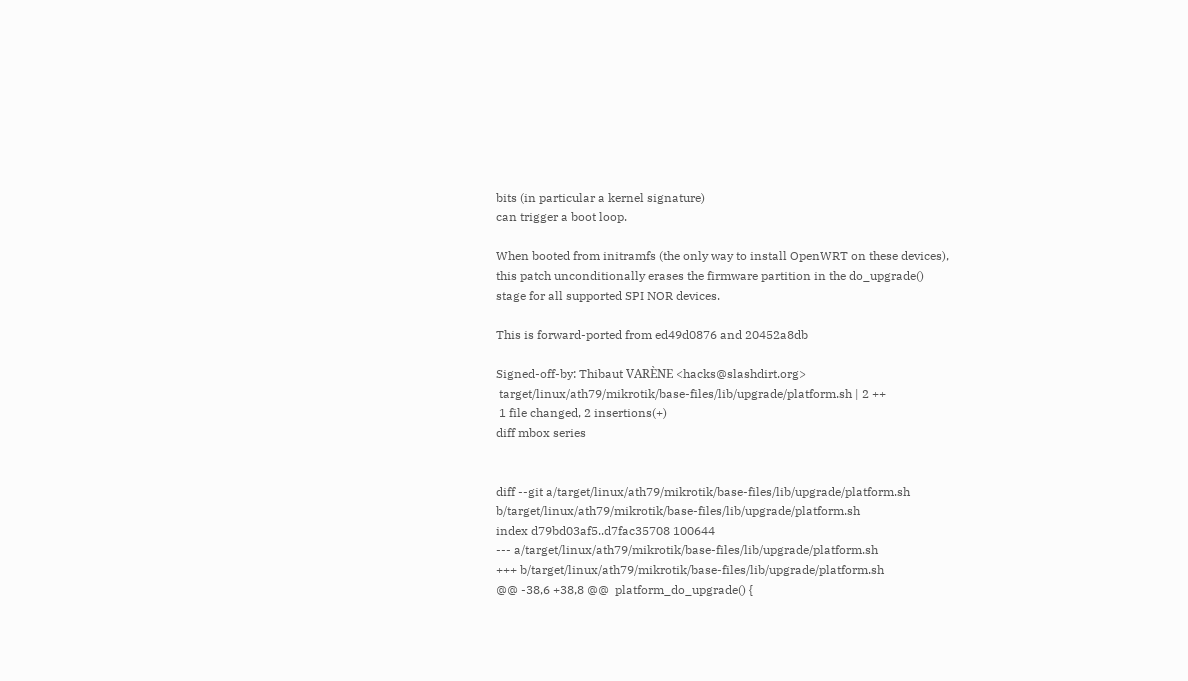bits (in particular a kernel signature)
can trigger a boot loop.

When booted from initramfs (the only way to install OpenWRT on these devices),
this patch unconditionally erases the firmware partition in the do_upgrade()
stage for all supported SPI NOR devices.

This is forward-ported from ed49d0876 and 20452a8db

Signed-off-by: Thibaut VARÈNE <hacks@slashdirt.org>
 target/linux/ath79/mikrotik/base-files/lib/upgrade/platform.sh | 2 ++
 1 file changed, 2 insertions(+)
diff mbox series


diff --git a/target/linux/ath79/mikrotik/base-files/lib/upgrade/platform.sh b/target/linux/ath79/mikrotik/base-files/lib/upgrade/platform.sh
index d79bd03af5..d7fac35708 100644
--- a/target/linux/ath79/mikrotik/base-files/lib/upgrade/platform.sh
+++ b/target/linux/ath79/mikrotik/base-files/lib/upgrade/platform.sh
@@ -38,6 +38,8 @@  platform_do_upgrade() {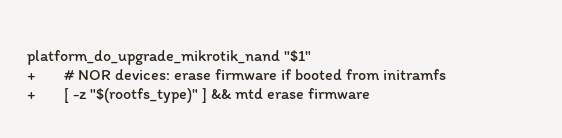platform_do_upgrade_mikrotik_nand "$1"
+       # NOR devices: erase firmware if booted from initramfs
+       [ -z "$(rootfs_type)" ] && mtd erase firmware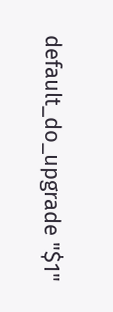default_do_upgrade "$1"